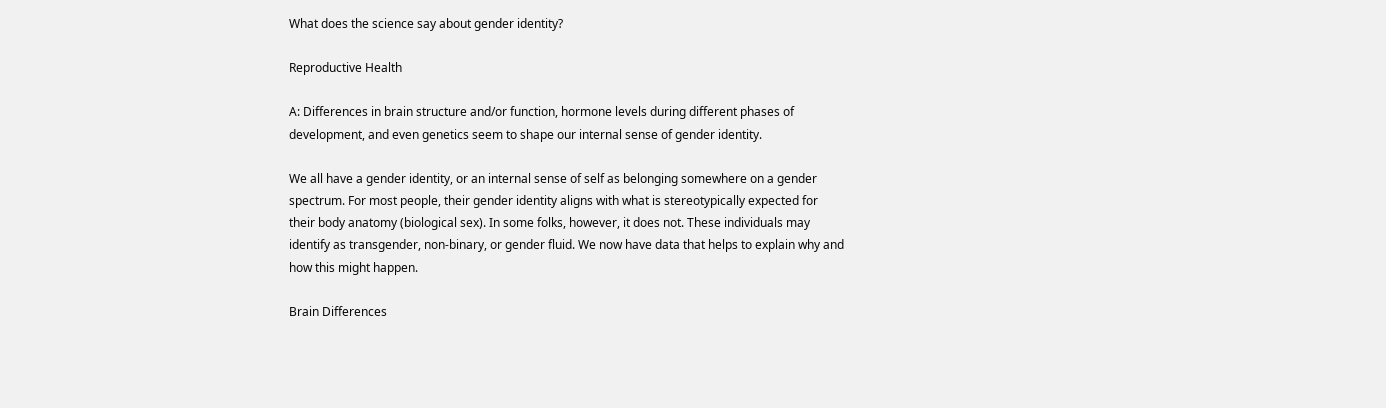What does the science say about gender identity?

Reproductive Health

A: Differences in brain structure and/or function, hormone levels during different phases of development, and even genetics seem to shape our internal sense of gender identity.

We all have a gender identity, or an internal sense of self as belonging somewhere on a gender spectrum. For most people, their gender identity aligns with what is stereotypically expected for their body anatomy (biological sex). In some folks, however, it does not. These individuals may identify as transgender, non-binary, or gender fluid. We now have data that helps to explain why and how this might happen.

Brain Differences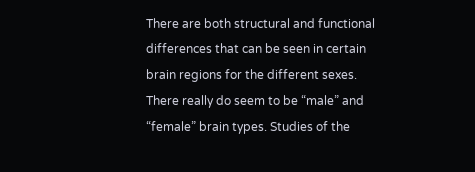There are both structural and functional differences that can be seen in certain brain regions for the different sexes. There really do seem to be “male” and “female” brain types. Studies of the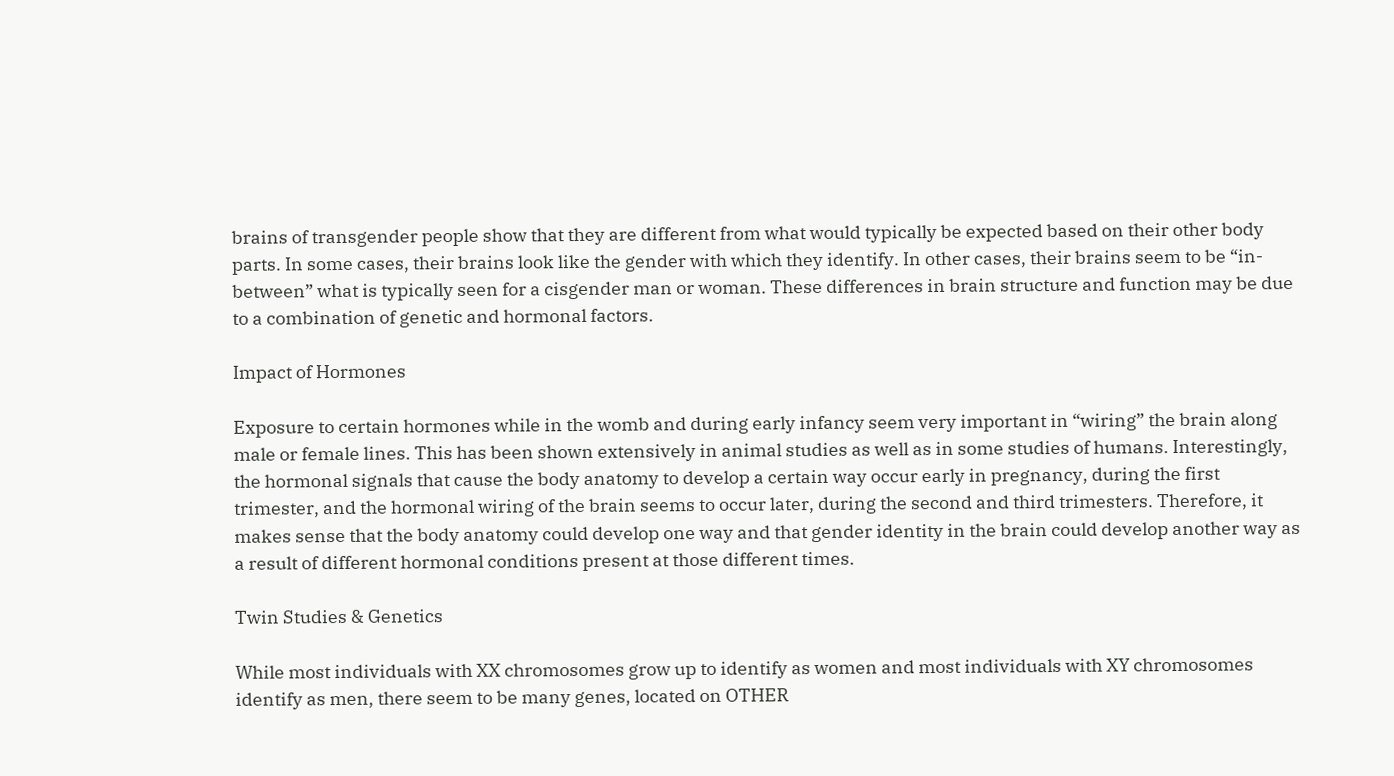brains of transgender people show that they are different from what would typically be expected based on their other body parts. In some cases, their brains look like the gender with which they identify. In other cases, their brains seem to be “in-between” what is typically seen for a cisgender man or woman. These differences in brain structure and function may be due to a combination of genetic and hormonal factors.

Impact of Hormones

Exposure to certain hormones while in the womb and during early infancy seem very important in “wiring” the brain along male or female lines. This has been shown extensively in animal studies as well as in some studies of humans. Interestingly, the hormonal signals that cause the body anatomy to develop a certain way occur early in pregnancy, during the first trimester, and the hormonal wiring of the brain seems to occur later, during the second and third trimesters. Therefore, it makes sense that the body anatomy could develop one way and that gender identity in the brain could develop another way as a result of different hormonal conditions present at those different times.

Twin Studies & Genetics

While most individuals with XX chromosomes grow up to identify as women and most individuals with XY chromosomes identify as men, there seem to be many genes, located on OTHER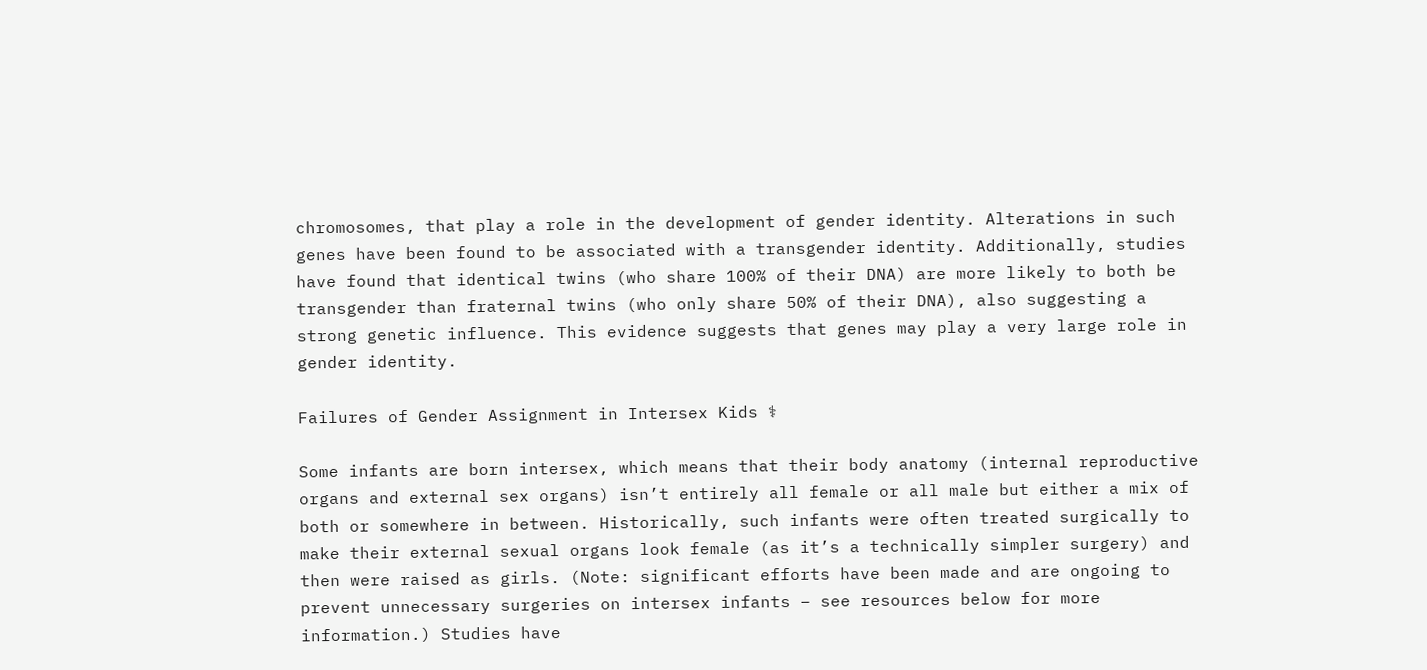chromosomes, that play a role in the development of gender identity. Alterations in such genes have been found to be associated with a transgender identity. Additionally, studies have found that identical twins (who share 100% of their DNA) are more likely to both be transgender than fraternal twins (who only share 50% of their DNA), also suggesting a strong genetic influence. This evidence suggests that genes may play a very large role in gender identity.

Failures of Gender Assignment in Intersex Kids ⚕

Some infants are born intersex, which means that their body anatomy (internal reproductive organs and external sex organs) isn’t entirely all female or all male but either a mix of both or somewhere in between. Historically, such infants were often treated surgically to make their external sexual organs look female (as it’s a technically simpler surgery) and then were raised as girls. (Note: significant efforts have been made and are ongoing to prevent unnecessary surgeries on intersex infants – see resources below for more information.) Studies have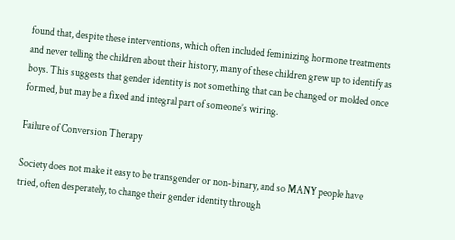found that, despite these interventions, which often included feminizing hormone treatments and never telling the children about their history, many of these children grew up to identify as boys. This suggests that gender identity is not something that can be changed or molded once formed, but may be a fixed and integral part of someone’s wiring.

Failure of Conversion Therapy

Society does not make it easy to be transgender or non-binary, and so MANY people have tried, often desperately, to change their gender identity through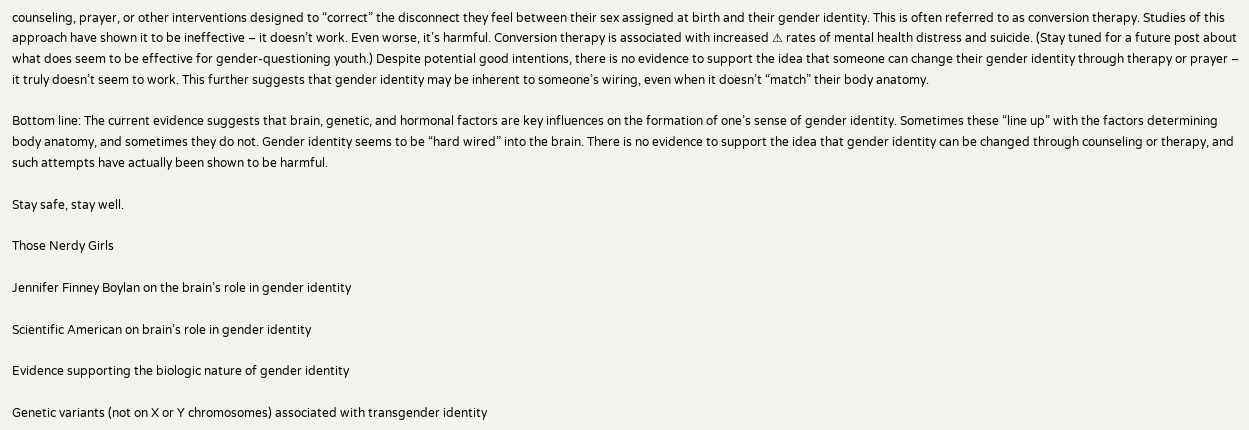counseling, prayer, or other interventions designed to “correct” the disconnect they feel between their sex assigned at birth and their gender identity. This is often referred to as conversion therapy. Studies of this approach have shown it to be ineffective – it doesn’t work. Even worse, it’s harmful. Conversion therapy is associated with increased ⚠ rates of mental health distress and suicide. (Stay tuned for a future post about what does seem to be effective for gender-questioning youth.) Despite potential good intentions, there is no evidence to support the idea that someone can change their gender identity through therapy or prayer – it truly doesn’t seem to work. This further suggests that gender identity may be inherent to someone’s wiring, even when it doesn’t “match” their body anatomy.

Bottom line: The current evidence suggests that brain, genetic, and hormonal factors are key influences on the formation of one’s sense of gender identity. Sometimes these “line up” with the factors determining body anatomy, and sometimes they do not. Gender identity seems to be “hard wired” into the brain. There is no evidence to support the idea that gender identity can be changed through counseling or therapy, and such attempts have actually been shown to be harmful.

Stay safe, stay well.

Those Nerdy Girls

Jennifer Finney Boylan on the brain’s role in gender identity

Scientific American on brain’s role in gender identity

Evidence supporting the biologic nature of gender identity

Genetic variants (not on X or Y chromosomes) associated with transgender identity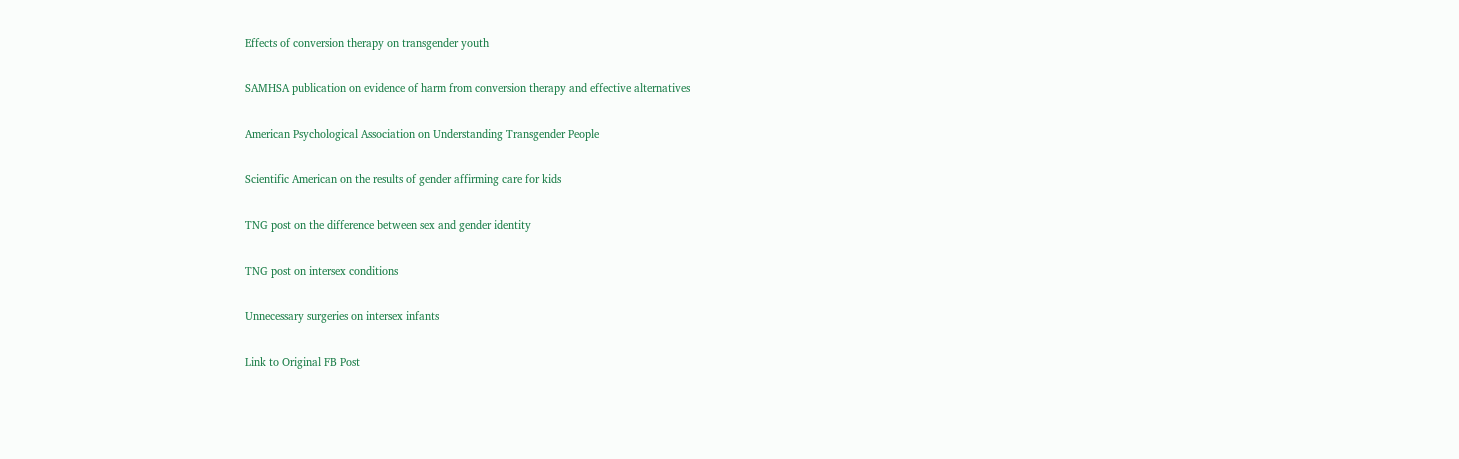Effects of conversion therapy on transgender youth

SAMHSA publication on evidence of harm from conversion therapy and effective alternatives

American Psychological Association on Understanding Transgender People

Scientific American on the results of gender affirming care for kids

TNG post on the difference between sex and gender identity

TNG post on intersex conditions

Unnecessary surgeries on intersex infants

Link to Original FB Post